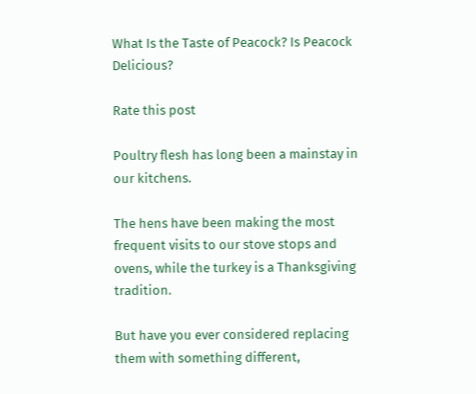What Is the Taste of Peacock? Is Peacock Delicious?

Rate this post

Poultry flesh has long been a mainstay in our kitchens.

The hens have been making the most frequent visits to our stove stops and ovens, while the turkey is a Thanksgiving tradition.

But have you ever considered replacing them with something different,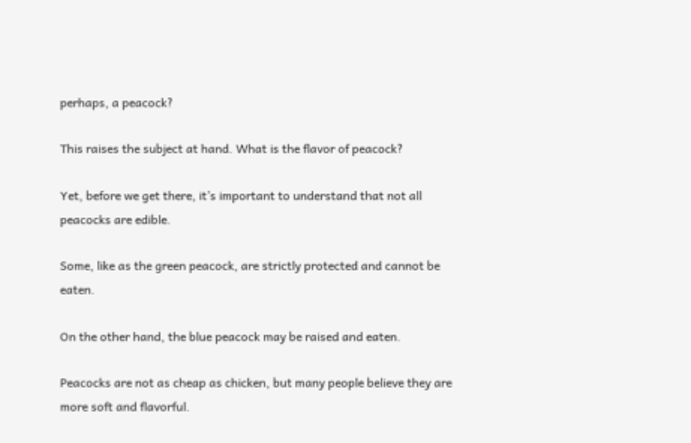perhaps, a peacock?

This raises the subject at hand. What is the flavor of peacock?

Yet, before we get there, it’s important to understand that not all peacocks are edible.

Some, like as the green peacock, are strictly protected and cannot be eaten.

On the other hand, the blue peacock may be raised and eaten.

Peacocks are not as cheap as chicken, but many people believe they are more soft and flavorful.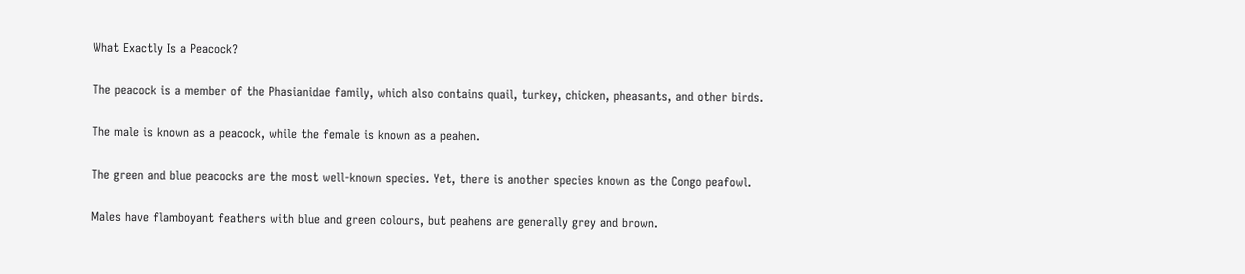What Exactly Is a Peacock?

The peacock is a member of the Phasianidae family, which also contains quail, turkey, chicken, pheasants, and other birds.

The male is known as a peacock, while the female is known as a peahen.

The green and blue peacocks are the most well-known species. Yet, there is another species known as the Congo peafowl.

Males have flamboyant feathers with blue and green colours, but peahens are generally grey and brown.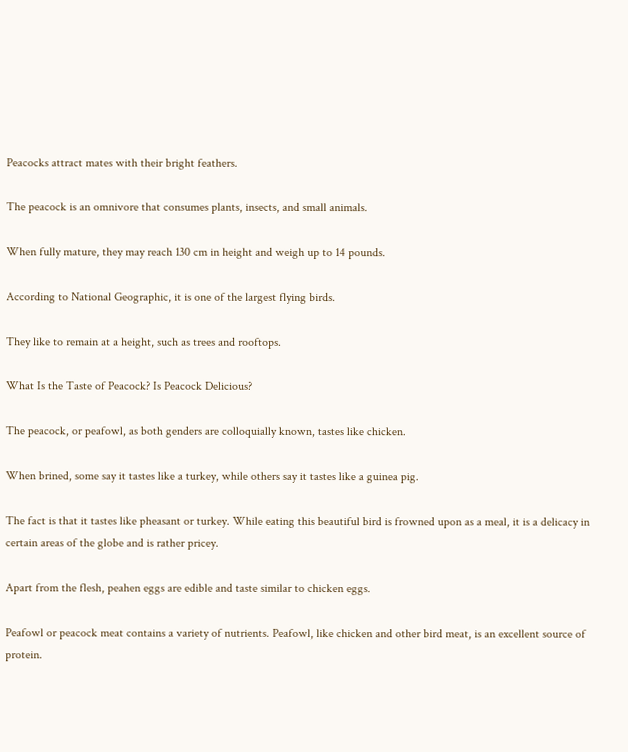Peacocks attract mates with their bright feathers.

The peacock is an omnivore that consumes plants, insects, and small animals.

When fully mature, they may reach 130 cm in height and weigh up to 14 pounds.

According to National Geographic, it is one of the largest flying birds.

They like to remain at a height, such as trees and rooftops.

What Is the Taste of Peacock? Is Peacock Delicious?

The peacock, or peafowl, as both genders are colloquially known, tastes like chicken.

When brined, some say it tastes like a turkey, while others say it tastes like a guinea pig.

The fact is that it tastes like pheasant or turkey. While eating this beautiful bird is frowned upon as a meal, it is a delicacy in certain areas of the globe and is rather pricey.

Apart from the flesh, peahen eggs are edible and taste similar to chicken eggs.

Peafowl or peacock meat contains a variety of nutrients. Peafowl, like chicken and other bird meat, is an excellent source of protein.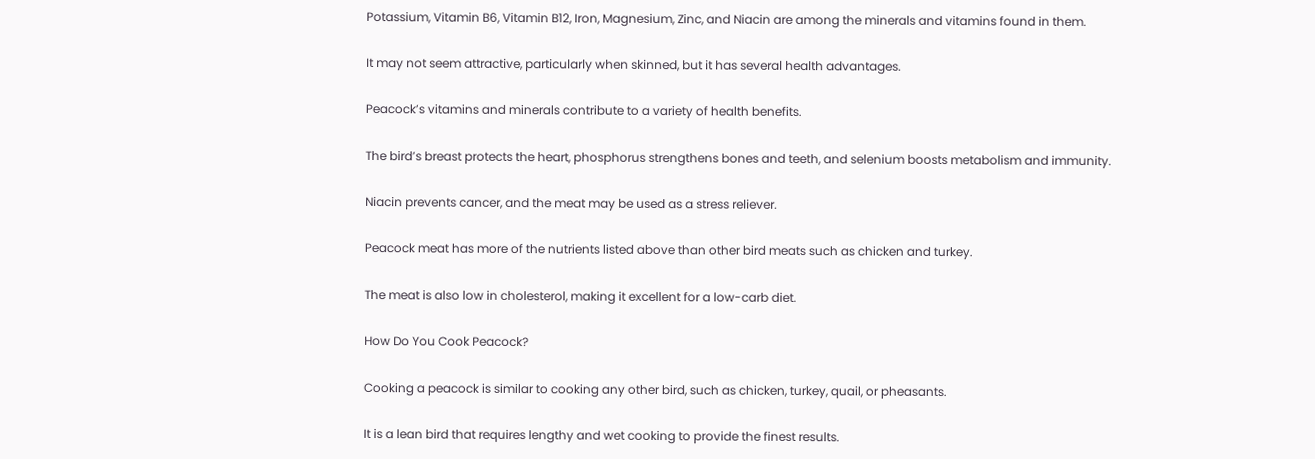Potassium, Vitamin B6, Vitamin B12, Iron, Magnesium, Zinc, and Niacin are among the minerals and vitamins found in them.

It may not seem attractive, particularly when skinned, but it has several health advantages.

Peacock’s vitamins and minerals contribute to a variety of health benefits.

The bird’s breast protects the heart, phosphorus strengthens bones and teeth, and selenium boosts metabolism and immunity.

Niacin prevents cancer, and the meat may be used as a stress reliever.

Peacock meat has more of the nutrients listed above than other bird meats such as chicken and turkey.

The meat is also low in cholesterol, making it excellent for a low-carb diet.

How Do You Cook Peacock?

Cooking a peacock is similar to cooking any other bird, such as chicken, turkey, quail, or pheasants.

It is a lean bird that requires lengthy and wet cooking to provide the finest results.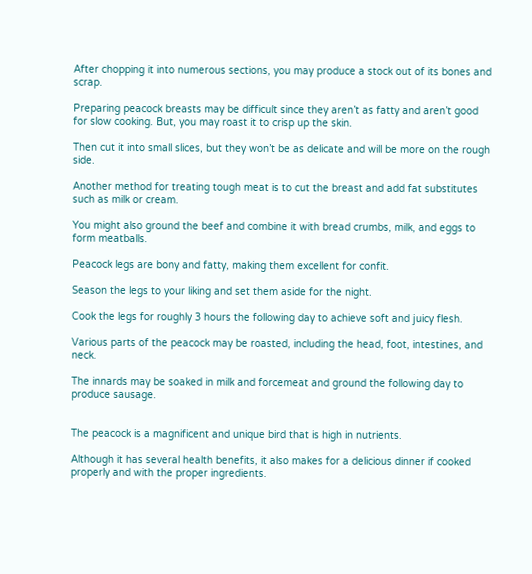After chopping it into numerous sections, you may produce a stock out of its bones and scrap.

Preparing peacock breasts may be difficult since they aren’t as fatty and aren’t good for slow cooking. But, you may roast it to crisp up the skin.

Then cut it into small slices, but they won’t be as delicate and will be more on the rough side.

Another method for treating tough meat is to cut the breast and add fat substitutes such as milk or cream.

You might also ground the beef and combine it with bread crumbs, milk, and eggs to form meatballs.

Peacock legs are bony and fatty, making them excellent for confit.

Season the legs to your liking and set them aside for the night.

Cook the legs for roughly 3 hours the following day to achieve soft and juicy flesh.

Various parts of the peacock may be roasted, including the head, foot, intestines, and neck.

The innards may be soaked in milk and forcemeat and ground the following day to produce sausage.


The peacock is a magnificent and unique bird that is high in nutrients.

Although it has several health benefits, it also makes for a delicious dinner if cooked properly and with the proper ingredients.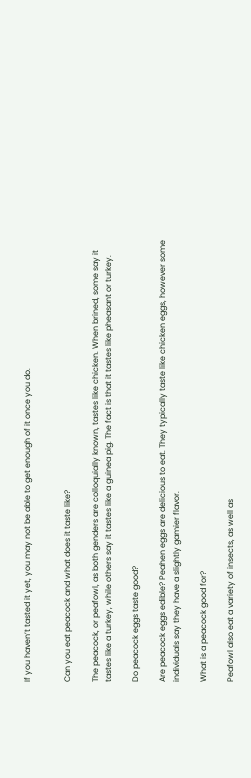If you haven’t tasted it yet, you may not be able to get enough of it once you do.


Can you eat peacock and what does it taste like?

The peacock, or peafowl, as both genders are colloquially known, tastes like chicken. When brined, some say it tastes like a turkey, while others say it tastes like a guinea pig. The fact is that it tastes like pheasant or turkey.

Do peacock eggs taste good?

Are peacock eggs edible? Peahen eggs are delicious to eat. They typically taste like chicken eggs, however some individuals say they have a slightly gamier flavor.

What is a peacock good for?

Peafowl also eat a variety of insects, as well as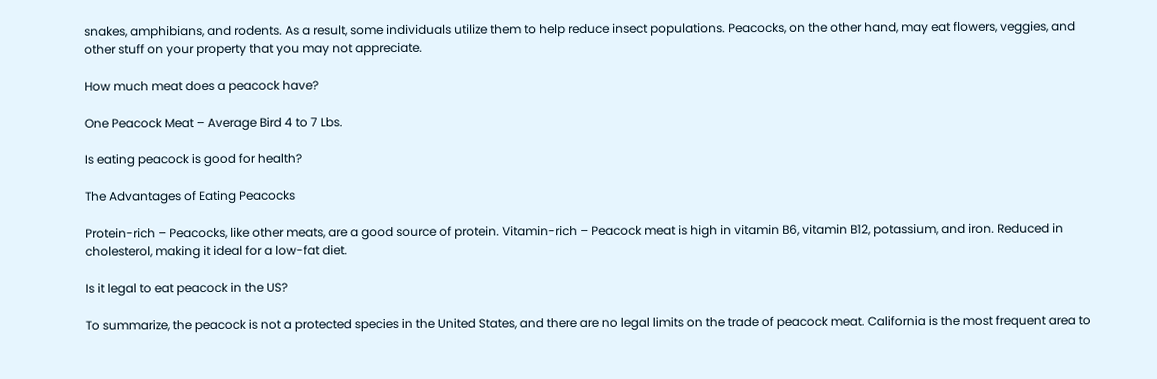snakes, amphibians, and rodents. As a result, some individuals utilize them to help reduce insect populations. Peacocks, on the other hand, may eat flowers, veggies, and other stuff on your property that you may not appreciate.

How much meat does a peacock have?

One Peacock Meat – Average Bird 4 to 7 Lbs.

Is eating peacock is good for health?

The Advantages of Eating Peacocks

Protein-rich – Peacocks, like other meats, are a good source of protein. Vitamin-rich – Peacock meat is high in vitamin B6, vitamin B12, potassium, and iron. Reduced in cholesterol, making it ideal for a low-fat diet.

Is it legal to eat peacock in the US?

To summarize, the peacock is not a protected species in the United States, and there are no legal limits on the trade of peacock meat. California is the most frequent area to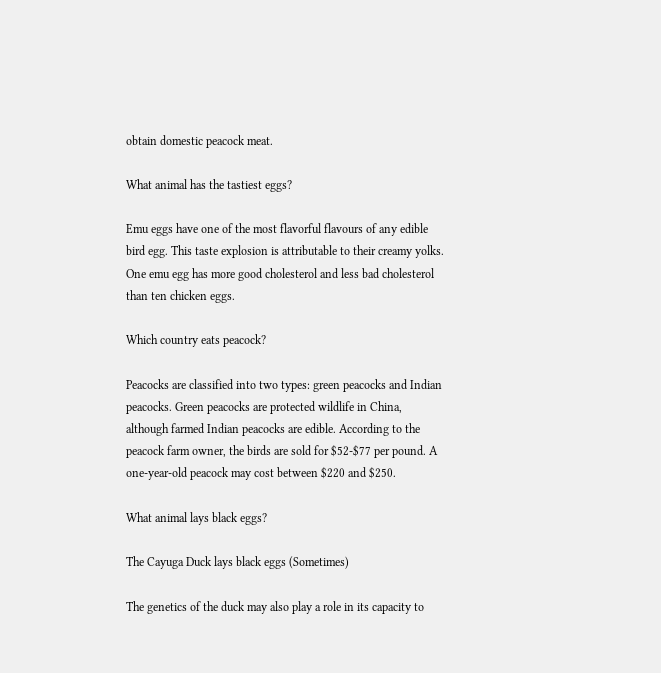obtain domestic peacock meat.

What animal has the tastiest eggs?

Emu eggs have one of the most flavorful flavours of any edible bird egg. This taste explosion is attributable to their creamy yolks. One emu egg has more good cholesterol and less bad cholesterol than ten chicken eggs.

Which country eats peacock?

Peacocks are classified into two types: green peacocks and Indian peacocks. Green peacocks are protected wildlife in China, although farmed Indian peacocks are edible. According to the peacock farm owner, the birds are sold for $52-$77 per pound. A one-year-old peacock may cost between $220 and $250.

What animal lays black eggs?

The Cayuga Duck lays black eggs (Sometimes)

The genetics of the duck may also play a role in its capacity to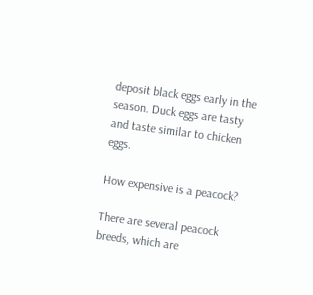deposit black eggs early in the season. Duck eggs are tasty and taste similar to chicken eggs.

How expensive is a peacock?

There are several peacock breeds, which are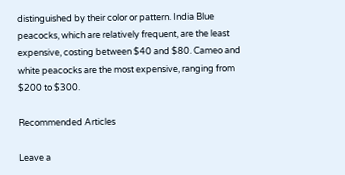distinguished by their color or pattern. India Blue peacocks, which are relatively frequent, are the least expensive, costing between $40 and $80. Cameo and white peacocks are the most expensive, ranging from $200 to $300.

Recommended Articles

Leave a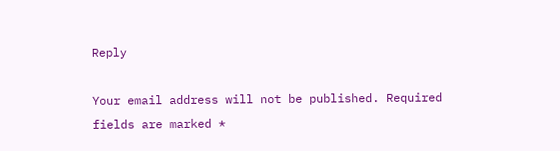Reply

Your email address will not be published. Required fields are marked *